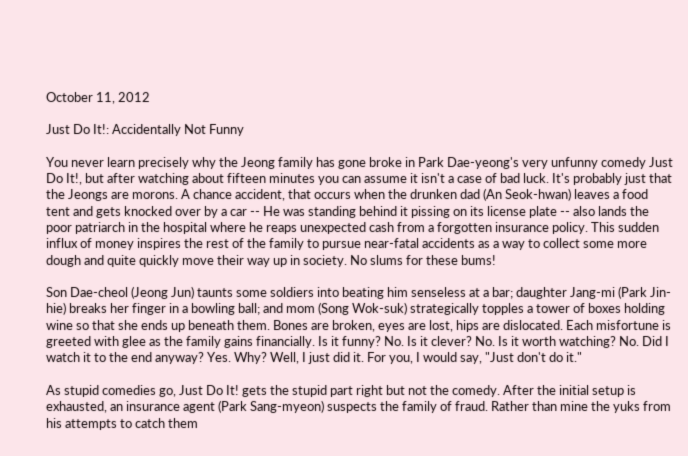October 11, 2012

Just Do It!: Accidentally Not Funny

You never learn precisely why the Jeong family has gone broke in Park Dae-yeong's very unfunny comedy Just Do It!, but after watching about fifteen minutes you can assume it isn't a case of bad luck. It's probably just that the Jeongs are morons. A chance accident, that occurs when the drunken dad (An Seok-hwan) leaves a food tent and gets knocked over by a car -- He was standing behind it pissing on its license plate -- also lands the poor patriarch in the hospital where he reaps unexpected cash from a forgotten insurance policy. This sudden influx of money inspires the rest of the family to pursue near-fatal accidents as a way to collect some more dough and quite quickly move their way up in society. No slums for these bums!

Son Dae-cheol (Jeong Jun) taunts some soldiers into beating him senseless at a bar; daughter Jang-mi (Park Jin-hie) breaks her finger in a bowling ball; and mom (Song Wok-suk) strategically topples a tower of boxes holding wine so that she ends up beneath them. Bones are broken, eyes are lost, hips are dislocated. Each misfortune is greeted with glee as the family gains financially. Is it funny? No. Is it clever? No. Is it worth watching? No. Did I watch it to the end anyway? Yes. Why? Well, I just did it. For you, I would say, "Just don't do it."

As stupid comedies go, Just Do It! gets the stupid part right but not the comedy. After the initial setup is exhausted, an insurance agent (Park Sang-myeon) suspects the family of fraud. Rather than mine the yuks from his attempts to catch them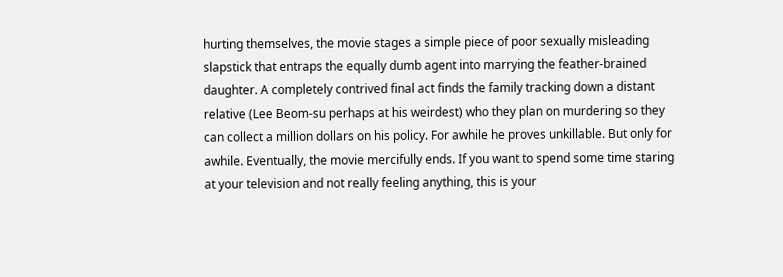hurting themselves, the movie stages a simple piece of poor sexually misleading slapstick that entraps the equally dumb agent into marrying the feather-brained daughter. A completely contrived final act finds the family tracking down a distant relative (Lee Beom-su perhaps at his weirdest) who they plan on murdering so they can collect a million dollars on his policy. For awhile he proves unkillable. But only for awhile. Eventually, the movie mercifully ends. If you want to spend some time staring at your television and not really feeling anything, this is your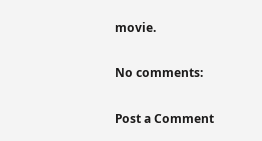movie.

No comments:

Post a Comment